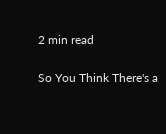2 min read

So You Think There's a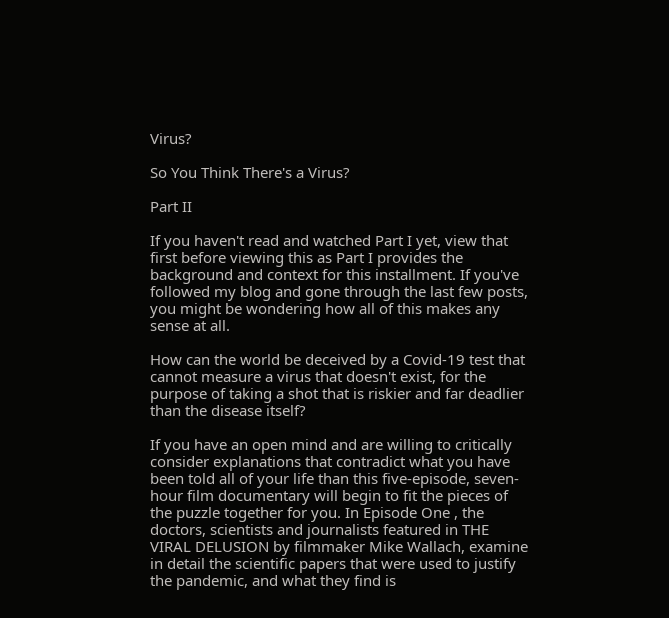Virus?

So You Think There's a Virus?

Part II

If you haven't read and watched Part I yet, view that first before viewing this as Part I provides the background and context for this installment. If you've followed my blog and gone through the last few posts, you might be wondering how all of this makes any sense at all.

How can the world be deceived by a Covid-19 test that cannot measure a virus that doesn't exist, for the purpose of taking a shot that is riskier and far deadlier than the disease itself?

If you have an open mind and are willing to critically consider explanations that contradict what you have been told all of your life than this five-episode, seven-hour film documentary will begin to fit the pieces of the puzzle together for you. In Episode One , the doctors, scientists and journalists featured in THE VIRAL DELUSION by filmmaker Mike Wallach, examine in detail the scientific papers that were used to justify the pandemic, and what they find is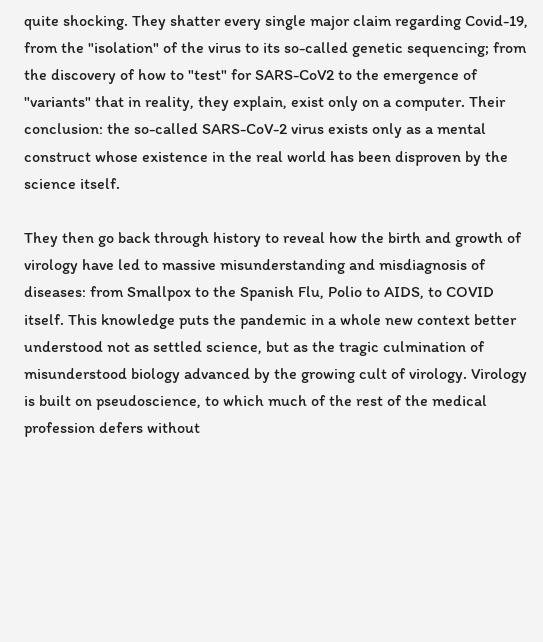quite shocking. They shatter every single major claim regarding Covid-19, from the "isolation" of the virus to its so-called genetic sequencing; from the discovery of how to "test" for SARS-CoV2 to the emergence of "variants" that in reality, they explain, exist only on a computer. Their conclusion: the so-called SARS-CoV-2 virus exists only as a mental construct whose existence in the real world has been disproven by the science itself.

They then go back through history to reveal how the birth and growth of virology have led to massive misunderstanding and misdiagnosis of diseases: from Smallpox to the Spanish Flu, Polio to AIDS, to COVID itself. This knowledge puts the pandemic in a whole new context better understood not as settled science, but as the tragic culmination of misunderstood biology advanced by the growing cult of virology. Virology is built on pseudoscience, to which much of the rest of the medical profession defers without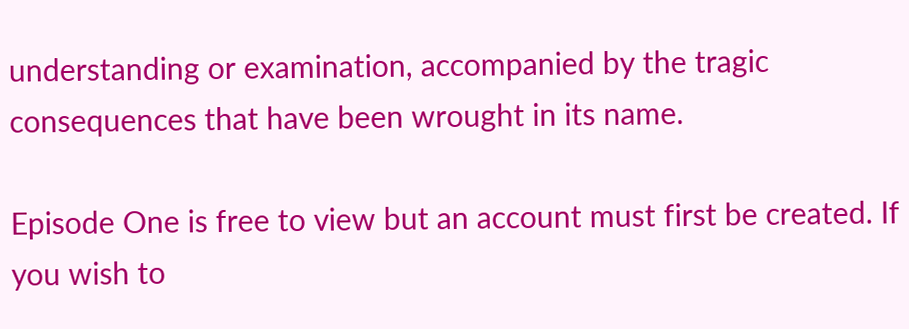understanding or examination, accompanied by the tragic consequences that have been wrought in its name.

Episode One is free to view but an account must first be created. If you wish to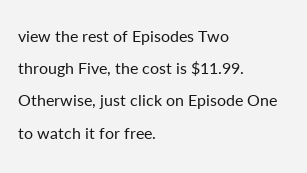view the rest of Episodes Two through Five, the cost is $11.99. Otherwise, just click on Episode One to watch it for free.